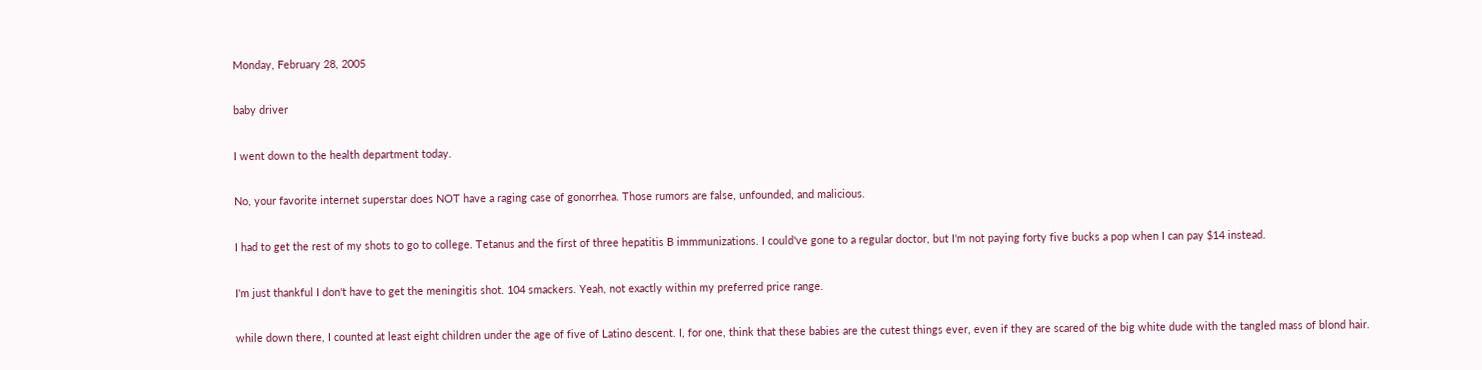Monday, February 28, 2005

baby driver

I went down to the health department today.

No, your favorite internet superstar does NOT have a raging case of gonorrhea. Those rumors are false, unfounded, and malicious.

I had to get the rest of my shots to go to college. Tetanus and the first of three hepatitis B immmunizations. I could've gone to a regular doctor, but I'm not paying forty five bucks a pop when I can pay $14 instead.

I'm just thankful I don't have to get the meningitis shot. 104 smackers. Yeah, not exactly within my preferred price range.

while down there, I counted at least eight children under the age of five of Latino descent. I, for one, think that these babies are the cutest things ever, even if they are scared of the big white dude with the tangled mass of blond hair.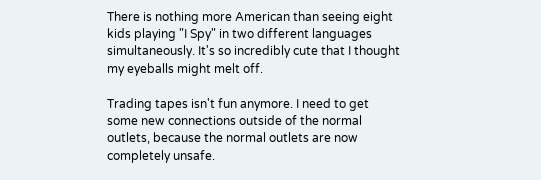There is nothing more American than seeing eight kids playing "I Spy" in two different languages simultaneously. It's so incredibly cute that I thought my eyeballs might melt off.

Trading tapes isn't fun anymore. I need to get some new connections outside of the normal outlets, because the normal outlets are now completely unsafe.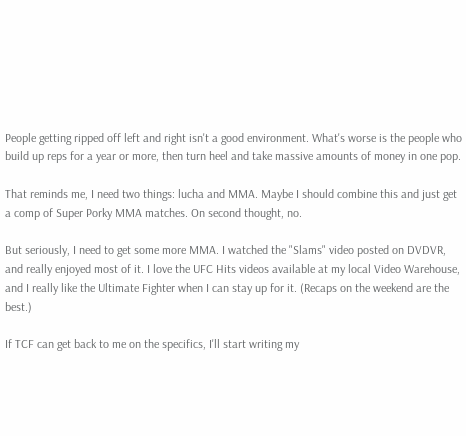People getting ripped off left and right isn't a good environment. What's worse is the people who build up reps for a year or more, then turn heel and take massive amounts of money in one pop.

That reminds me, I need two things: lucha and MMA. Maybe I should combine this and just get a comp of Super Porky MMA matches. On second thought, no.

But seriously, I need to get some more MMA. I watched the "Slams" video posted on DVDVR, and really enjoyed most of it. I love the UFC Hits videos available at my local Video Warehouse, and I really like the Ultimate Fighter when I can stay up for it. (Recaps on the weekend are the best.)

If TCF can get back to me on the specifics, I'll start writing my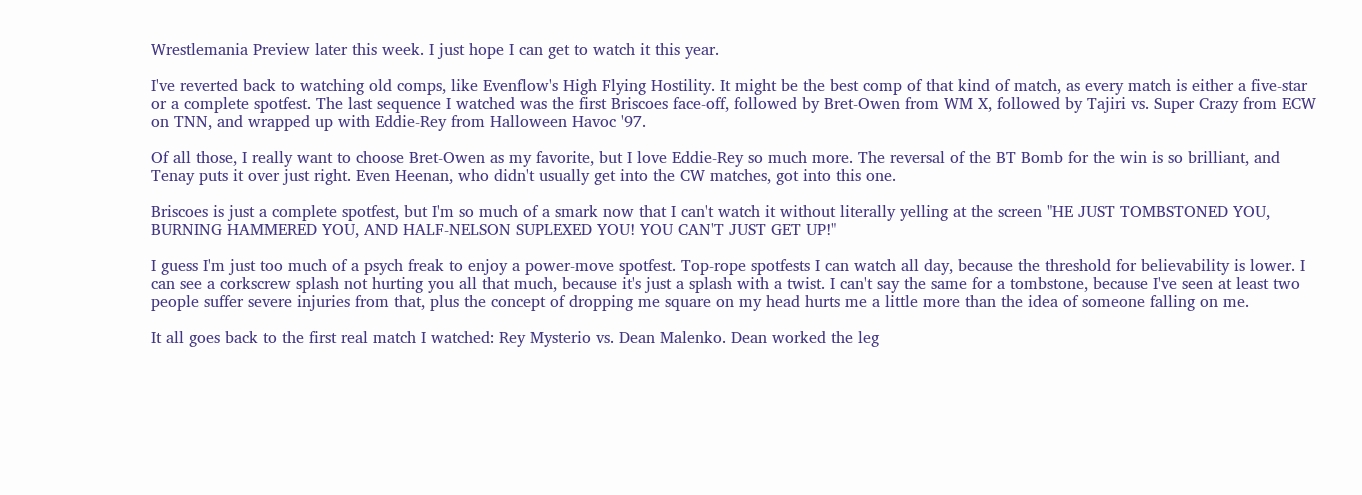Wrestlemania Preview later this week. I just hope I can get to watch it this year.

I've reverted back to watching old comps, like Evenflow's High Flying Hostility. It might be the best comp of that kind of match, as every match is either a five-star or a complete spotfest. The last sequence I watched was the first Briscoes face-off, followed by Bret-Owen from WM X, followed by Tajiri vs. Super Crazy from ECW on TNN, and wrapped up with Eddie-Rey from Halloween Havoc '97.

Of all those, I really want to choose Bret-Owen as my favorite, but I love Eddie-Rey so much more. The reversal of the BT Bomb for the win is so brilliant, and Tenay puts it over just right. Even Heenan, who didn't usually get into the CW matches, got into this one.

Briscoes is just a complete spotfest, but I'm so much of a smark now that I can't watch it without literally yelling at the screen "HE JUST TOMBSTONED YOU, BURNING HAMMERED YOU, AND HALF-NELSON SUPLEXED YOU! YOU CAN'T JUST GET UP!"

I guess I'm just too much of a psych freak to enjoy a power-move spotfest. Top-rope spotfests I can watch all day, because the threshold for believability is lower. I can see a corkscrew splash not hurting you all that much, because it's just a splash with a twist. I can't say the same for a tombstone, because I've seen at least two people suffer severe injuries from that, plus the concept of dropping me square on my head hurts me a little more than the idea of someone falling on me.

It all goes back to the first real match I watched: Rey Mysterio vs. Dean Malenko. Dean worked the leg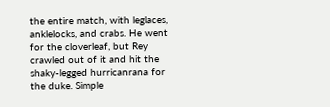the entire match, with leglaces, anklelocks, and crabs. He went for the cloverleaf, but Rey crawled out of it and hit the shaky-legged hurricanrana for the duke. Simple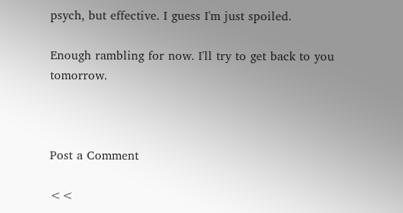psych, but effective. I guess I'm just spoiled.

Enough rambling for now. I'll try to get back to you tomorrow.



Post a Comment

<<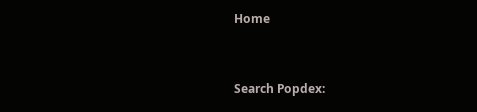Home


Search Popdex: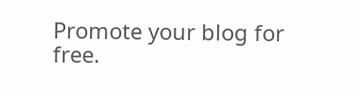Promote your blog for free.